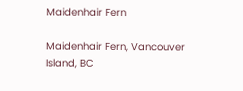Maidenhair Fern

Maidenhair Fern, Vancouver Island, BC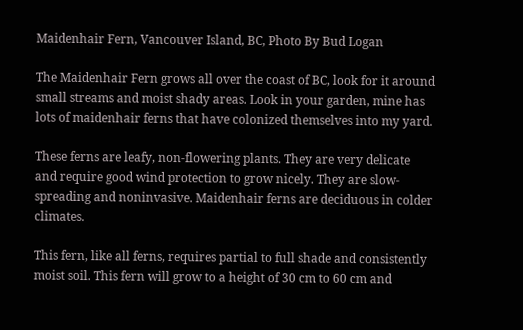Maidenhair Fern, Vancouver Island, BC, Photo By Bud Logan

The Maidenhair Fern grows all over the coast of BC, look for it around small streams and moist shady areas. Look in your garden, mine has lots of maidenhair ferns that have colonized themselves into my yard.

These ferns are leafy, non-flowering plants. They are very delicate and require good wind protection to grow nicely. They are slow-spreading and noninvasive. Maidenhair ferns are deciduous in colder climates.

This fern, like all ferns, requires partial to full shade and consistently moist soil. This fern will grow to a height of 30 cm to 60 cm and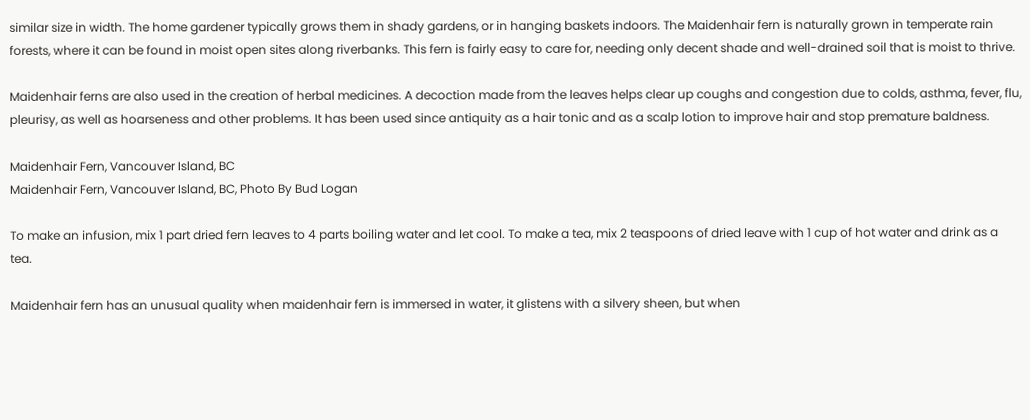similar size in width. The home gardener typically grows them in shady gardens, or in hanging baskets indoors. The Maidenhair fern is naturally grown in temperate rain forests, where it can be found in moist open sites along riverbanks. This fern is fairly easy to care for, needing only decent shade and well-drained soil that is moist to thrive.

Maidenhair ferns are also used in the creation of herbal medicines. A decoction made from the leaves helps clear up coughs and congestion due to colds, asthma, fever, flu, pleurisy, as well as hoarseness and other problems. It has been used since antiquity as a hair tonic and as a scalp lotion to improve hair and stop premature baldness.

Maidenhair Fern, Vancouver Island, BC
Maidenhair Fern, Vancouver Island, BC, Photo By Bud Logan

To make an infusion, mix 1 part dried fern leaves to 4 parts boiling water and let cool. To make a tea, mix 2 teaspoons of dried leave with 1 cup of hot water and drink as a tea.

Maidenhair fern has an unusual quality when maidenhair fern is immersed in water, it glistens with a silvery sheen, but when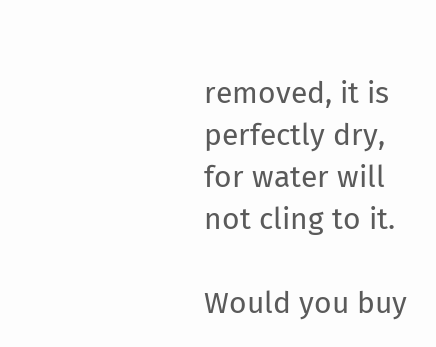removed, it is perfectly dry, for water will not cling to it.

Would you buy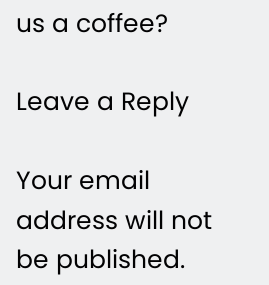us a coffee?

Leave a Reply

Your email address will not be published.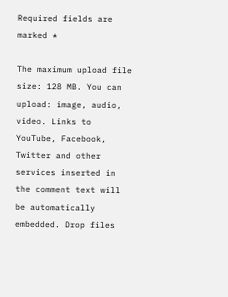Required fields are marked *

The maximum upload file size: 128 MB. You can upload: image, audio, video. Links to YouTube, Facebook, Twitter and other services inserted in the comment text will be automatically embedded. Drop files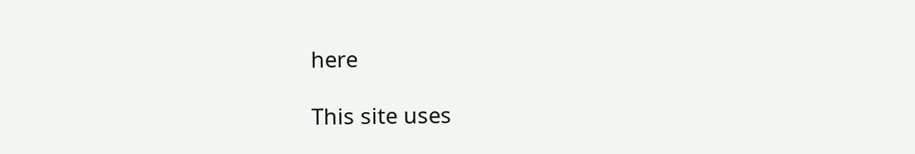here

This site uses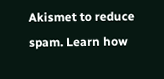Akismet to reduce spam. Learn how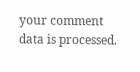your comment data is processed.